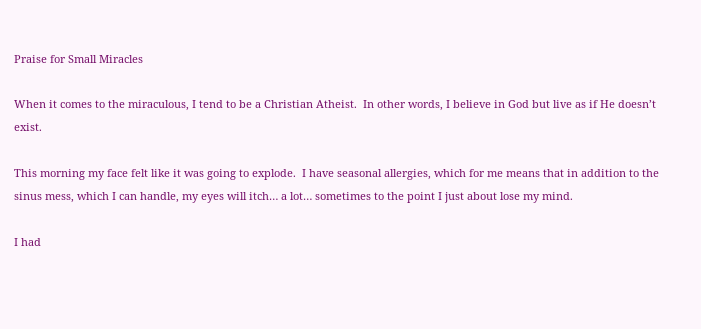Praise for Small Miracles

When it comes to the miraculous, I tend to be a Christian Atheist.  In other words, I believe in God but live as if He doesn’t exist.

This morning my face felt like it was going to explode.  I have seasonal allergies, which for me means that in addition to the sinus mess, which I can handle, my eyes will itch… a lot… sometimes to the point I just about lose my mind.

I had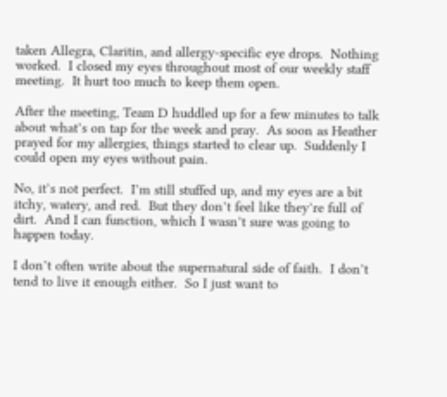taken Allegra, Claritin, and allergy-specific eye drops.  Nothing worked.  I closed my eyes throughout most of our weekly staff meeting.  It hurt too much to keep them open.

After the meeting, Team D huddled up for a few minutes to talk about what’s on tap for the week and pray.  As soon as Heather prayed for my allergies, things started to clear up.  Suddenly I could open my eyes without pain.

No, it’s not perfect.  I’m still stuffed up, and my eyes are a bit itchy, watery, and red.  But they don’t feel like they’re full of dirt.  And I can function, which I wasn’t sure was going to happen today.

I don’t often write about the supernatural side of faith.  I don’t tend to live it enough either.  So I just want to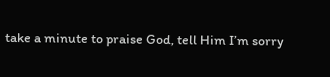take a minute to praise God, tell Him I’m sorry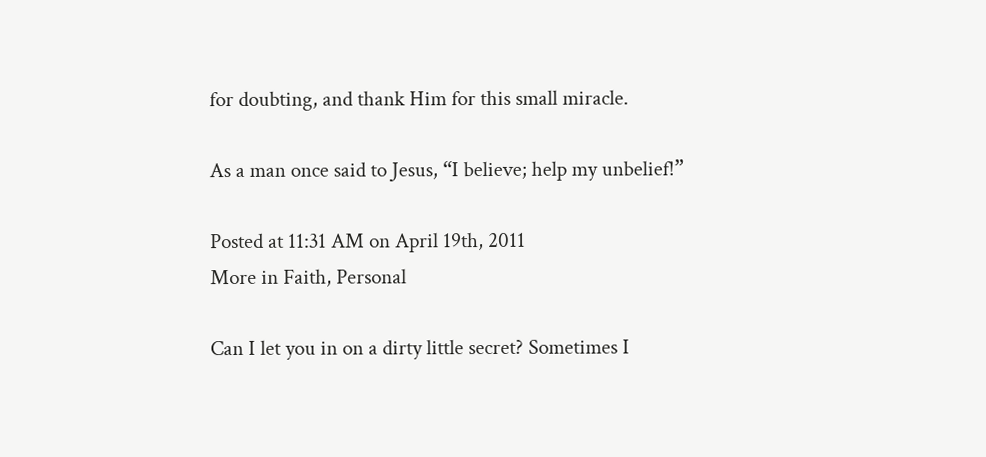for doubting, and thank Him for this small miracle.

As a man once said to Jesus, “I believe; help my unbelief!”

Posted at 11:31 AM on April 19th, 2011
More in Faith, Personal

Can I let you in on a dirty little secret? Sometimes I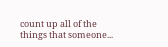count up all of the things that someone...